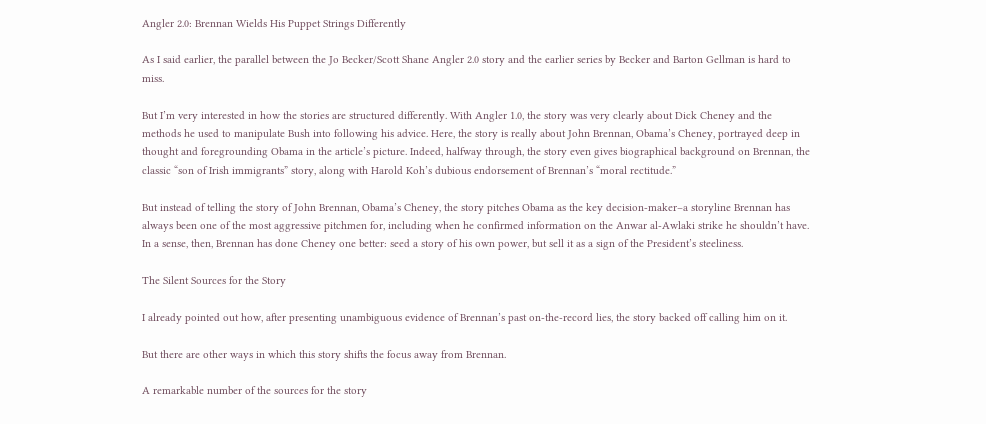Angler 2.0: Brennan Wields His Puppet Strings Differently

As I said earlier, the parallel between the Jo Becker/Scott Shane Angler 2.0 story and the earlier series by Becker and Barton Gellman is hard to miss.

But I’m very interested in how the stories are structured differently. With Angler 1.0, the story was very clearly about Dick Cheney and the methods he used to manipulate Bush into following his advice. Here, the story is really about John Brennan, Obama’s Cheney, portrayed deep in thought and foregrounding Obama in the article’s picture. Indeed, halfway through, the story even gives biographical background on Brennan, the classic “son of Irish immigrants” story, along with Harold Koh’s dubious endorsement of Brennan’s “moral rectitude.”

But instead of telling the story of John Brennan, Obama’s Cheney, the story pitches Obama as the key decision-maker–a storyline Brennan has always been one of the most aggressive pitchmen for, including when he confirmed information on the Anwar al-Awlaki strike he shouldn’t have. In a sense, then, Brennan has done Cheney one better: seed a story of his own power, but sell it as a sign of the President’s steeliness.

The Silent Sources for the Story

I already pointed out how, after presenting unambiguous evidence of Brennan’s past on-the-record lies, the story backed off calling him on it.

But there are other ways in which this story shifts the focus away from Brennan.

A remarkable number of the sources for the story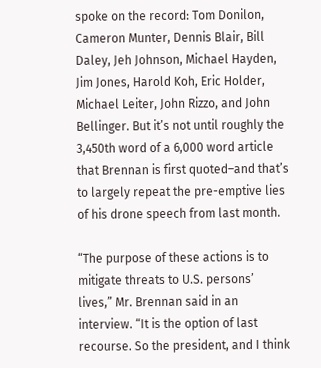spoke on the record: Tom Donilon, Cameron Munter, Dennis Blair, Bill Daley, Jeh Johnson, Michael Hayden, Jim Jones, Harold Koh, Eric Holder, Michael Leiter, John Rizzo, and John Bellinger. But it’s not until roughly the 3,450th word of a 6,000 word article that Brennan is first quoted–and that’s to largely repeat the pre-emptive lies of his drone speech from last month.

“The purpose of these actions is to mitigate threats to U.S. persons’ lives,” Mr. Brennan said in an interview. “It is the option of last recourse. So the president, and I think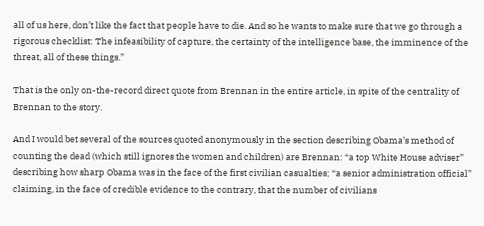all of us here, don’t like the fact that people have to die. And so he wants to make sure that we go through a rigorous checklist: The infeasibility of capture, the certainty of the intelligence base, the imminence of the threat, all of these things.”

That is the only on-the-record direct quote from Brennan in the entire article, in spite of the centrality of Brennan to the story.

And I would bet several of the sources quoted anonymously in the section describing Obama’s method of counting the dead (which still ignores the women and children) are Brennan: “a top White House adviser” describing how sharp Obama was in the face of the first civilian casualties; “a senior administration official” claiming, in the face of credible evidence to the contrary, that the number of civilians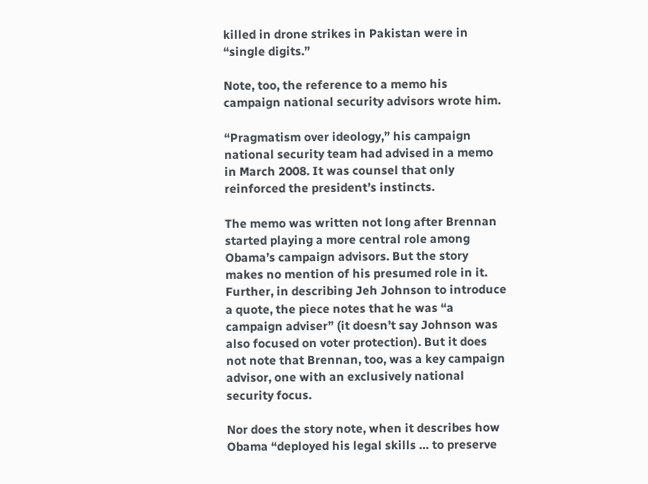killed in drone strikes in Pakistan were in “single digits.”

Note, too, the reference to a memo his campaign national security advisors wrote him.

“Pragmatism over ideology,” his campaign national security team had advised in a memo in March 2008. It was counsel that only reinforced the president’s instincts.

The memo was written not long after Brennan started playing a more central role among Obama’s campaign advisors. But the story makes no mention of his presumed role in it. Further, in describing Jeh Johnson to introduce a quote, the piece notes that he was “a campaign adviser” (it doesn’t say Johnson was also focused on voter protection). But it does not note that Brennan, too, was a key campaign advisor, one with an exclusively national security focus.

Nor does the story note, when it describes how Obama “deployed his legal skills … to preserve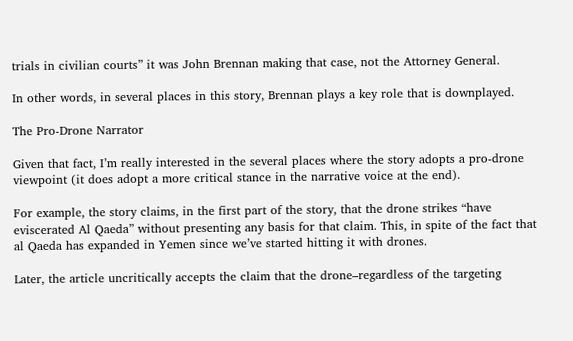trials in civilian courts” it was John Brennan making that case, not the Attorney General.

In other words, in several places in this story, Brennan plays a key role that is downplayed.

The Pro-Drone Narrator

Given that fact, I’m really interested in the several places where the story adopts a pro-drone viewpoint (it does adopt a more critical stance in the narrative voice at the end).

For example, the story claims, in the first part of the story, that the drone strikes “have eviscerated Al Qaeda” without presenting any basis for that claim. This, in spite of the fact that al Qaeda has expanded in Yemen since we’ve started hitting it with drones.

Later, the article uncritically accepts the claim that the drone–regardless of the targeting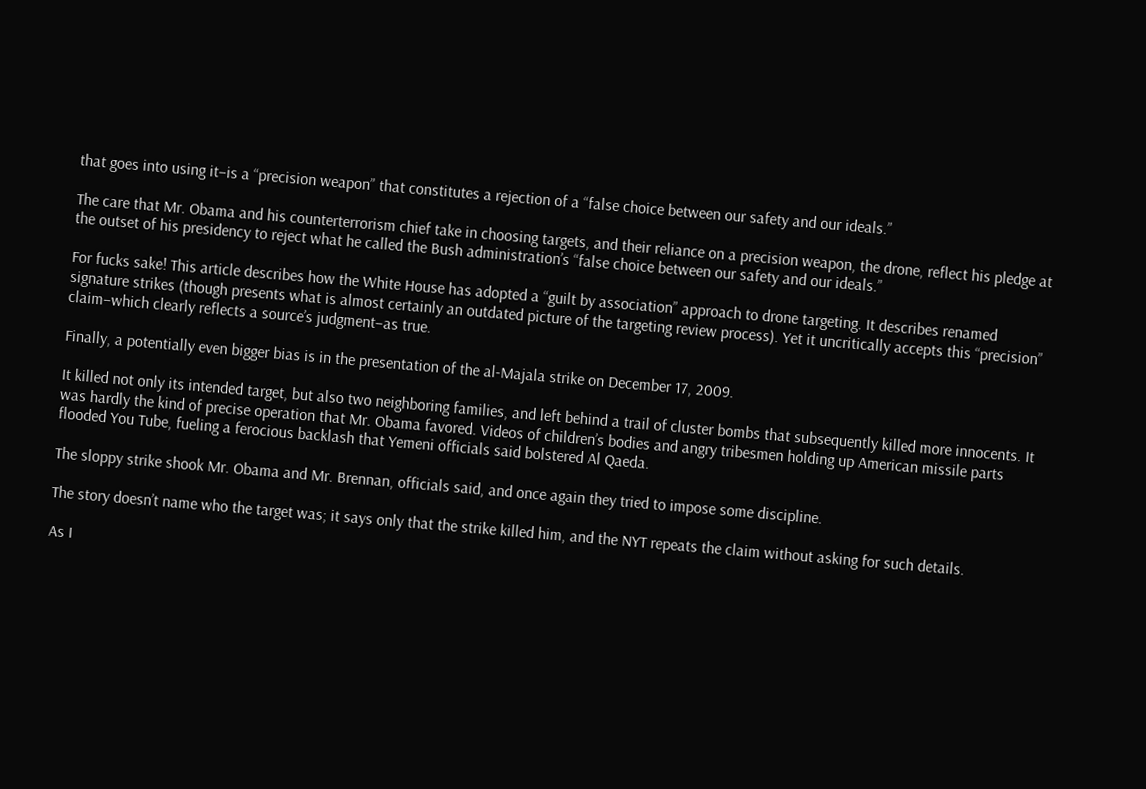that goes into using it–is a “precision weapon” that constitutes a rejection of a “false choice between our safety and our ideals.”

The care that Mr. Obama and his counterterrorism chief take in choosing targets, and their reliance on a precision weapon, the drone, reflect his pledge at the outset of his presidency to reject what he called the Bush administration’s “false choice between our safety and our ideals.”

For fucks sake! This article describes how the White House has adopted a “guilt by association” approach to drone targeting. It describes renamed signature strikes (though presents what is almost certainly an outdated picture of the targeting review process). Yet it uncritically accepts this “precision” claim–which clearly reflects a source’s judgment–as true.

Finally, a potentially even bigger bias is in the presentation of the al-Majala strike on December 17, 2009.

It killed not only its intended target, but also two neighboring families, and left behind a trail of cluster bombs that subsequently killed more innocents. It was hardly the kind of precise operation that Mr. Obama favored. Videos of children’s bodies and angry tribesmen holding up American missile parts flooded You Tube, fueling a ferocious backlash that Yemeni officials said bolstered Al Qaeda.

The sloppy strike shook Mr. Obama and Mr. Brennan, officials said, and once again they tried to impose some discipline.

The story doesn’t name who the target was; it says only that the strike killed him, and the NYT repeats the claim without asking for such details.

As I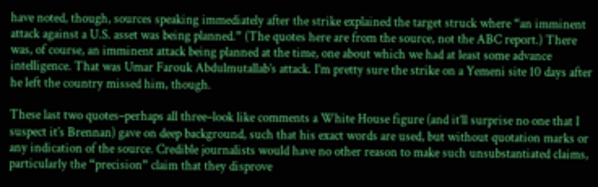have noted, though, sources speaking immediately after the strike explained the target struck where “an imminent attack against a U.S. asset was being planned.” (The quotes here are from the source, not the ABC report.) There was, of course, an imminent attack being planned at the time, one about which we had at least some advance intelligence. That was Umar Farouk Abdulmutallab’s attack. I’m pretty sure the strike on a Yemeni site 10 days after he left the country missed him, though.

These last two quotes–perhaps all three–look like comments a White House figure (and it’ll surprise no one that I suspect it’s Brennan) gave on deep background, such that his exact words are used, but without quotation marks or any indication of the source. Credible journalists would have no other reason to make such unsubstantiated claims, particularly the “precision” claim that they disprove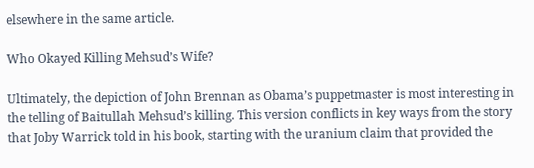elsewhere in the same article.

Who Okayed Killing Mehsud’s Wife?

Ultimately, the depiction of John Brennan as Obama’s puppetmaster is most interesting in the telling of Baitullah Mehsud’s killing. This version conflicts in key ways from the story that Joby Warrick told in his book, starting with the uranium claim that provided the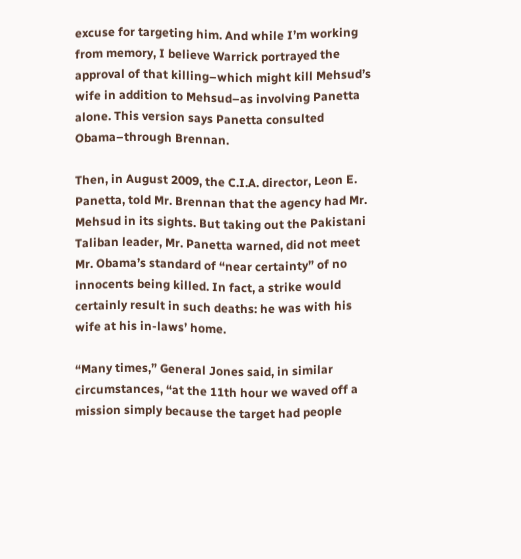excuse for targeting him. And while I’m working from memory, I believe Warrick portrayed the approval of that killing–which might kill Mehsud’s wife in addition to Mehsud–as involving Panetta alone. This version says Panetta consulted Obama–through Brennan.

Then, in August 2009, the C.I.A. director, Leon E. Panetta, told Mr. Brennan that the agency had Mr. Mehsud in its sights. But taking out the Pakistani Taliban leader, Mr. Panetta warned, did not meet Mr. Obama’s standard of “near certainty” of no innocents being killed. In fact, a strike would certainly result in such deaths: he was with his wife at his in-laws’ home.

“Many times,” General Jones said, in similar circumstances, “at the 11th hour we waved off a mission simply because the target had people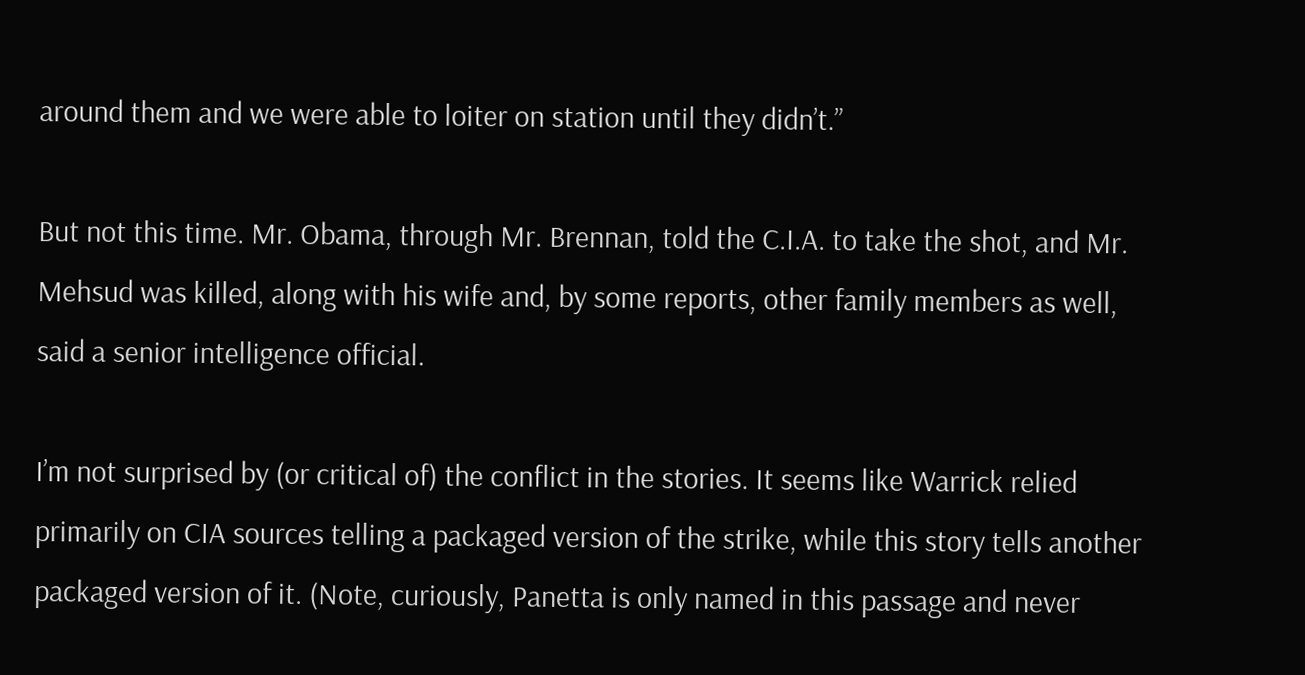around them and we were able to loiter on station until they didn’t.”

But not this time. Mr. Obama, through Mr. Brennan, told the C.I.A. to take the shot, and Mr. Mehsud was killed, along with his wife and, by some reports, other family members as well, said a senior intelligence official.

I’m not surprised by (or critical of) the conflict in the stories. It seems like Warrick relied primarily on CIA sources telling a packaged version of the strike, while this story tells another packaged version of it. (Note, curiously, Panetta is only named in this passage and never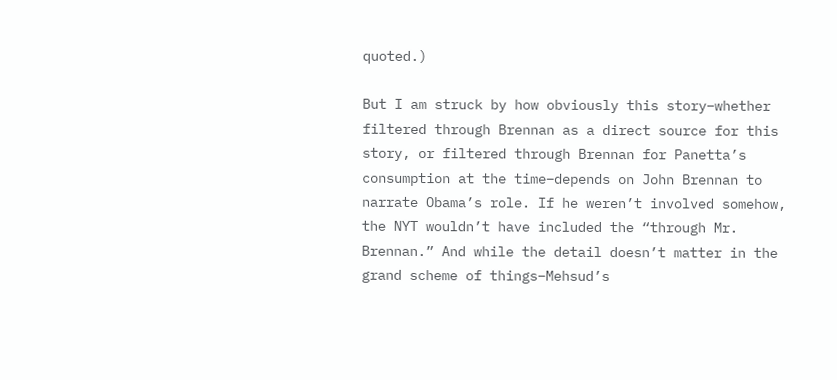quoted.)

But I am struck by how obviously this story–whether filtered through Brennan as a direct source for this story, or filtered through Brennan for Panetta’s consumption at the time–depends on John Brennan to narrate Obama’s role. If he weren’t involved somehow, the NYT wouldn’t have included the “through Mr. Brennan.” And while the detail doesn’t matter in the grand scheme of things–Mehsud’s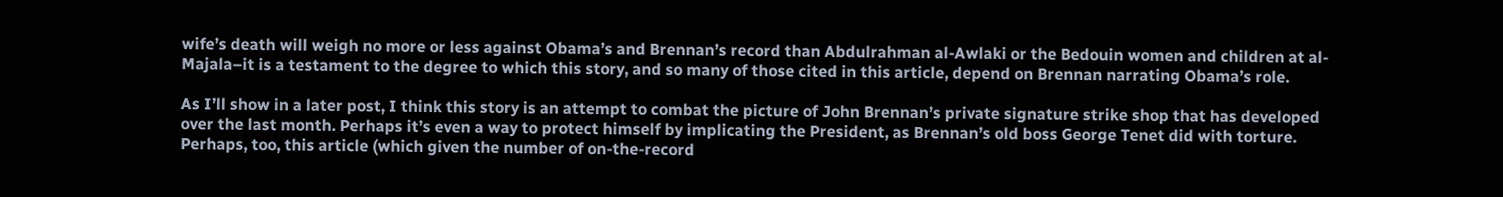wife’s death will weigh no more or less against Obama’s and Brennan’s record than Abdulrahman al-Awlaki or the Bedouin women and children at al-Majala–it is a testament to the degree to which this story, and so many of those cited in this article, depend on Brennan narrating Obama’s role.

As I’ll show in a later post, I think this story is an attempt to combat the picture of John Brennan’s private signature strike shop that has developed over the last month. Perhaps it’s even a way to protect himself by implicating the President, as Brennan’s old boss George Tenet did with torture. Perhaps, too, this article (which given the number of on-the-record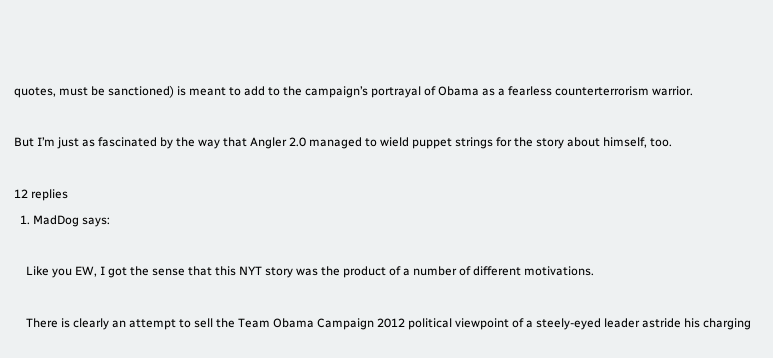quotes, must be sanctioned) is meant to add to the campaign’s portrayal of Obama as a fearless counterterrorism warrior.

But I’m just as fascinated by the way that Angler 2.0 managed to wield puppet strings for the story about himself, too.

12 replies
  1. MadDog says:

    Like you EW, I got the sense that this NYT story was the product of a number of different motivations.

    There is clearly an attempt to sell the Team Obama Campaign 2012 political viewpoint of a steely-eyed leader astride his charging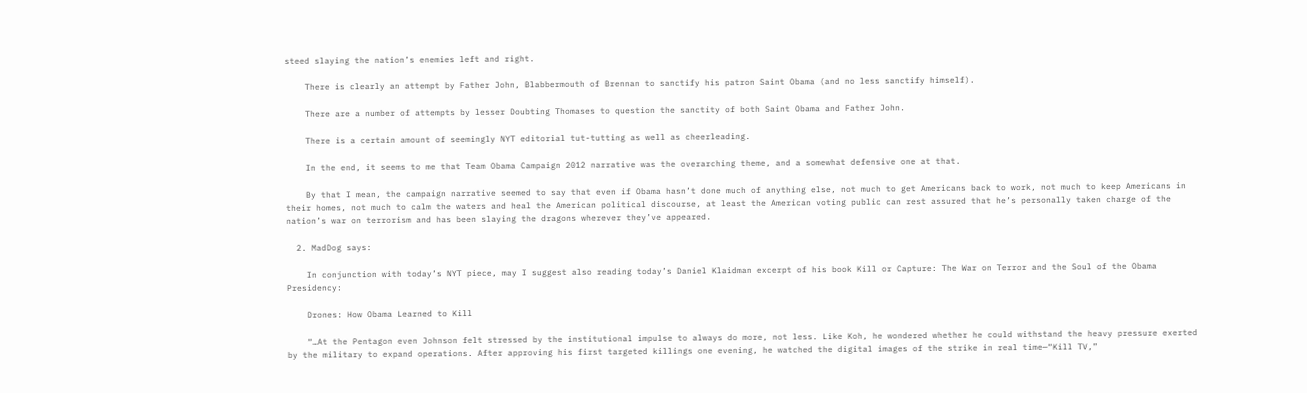steed slaying the nation’s enemies left and right.

    There is clearly an attempt by Father John, Blabbermouth of Brennan to sanctify his patron Saint Obama (and no less sanctify himself).

    There are a number of attempts by lesser Doubting Thomases to question the sanctity of both Saint Obama and Father John.

    There is a certain amount of seemingly NYT editorial tut-tutting as well as cheerleading.

    In the end, it seems to me that Team Obama Campaign 2012 narrative was the overarching theme, and a somewhat defensive one at that.

    By that I mean, the campaign narrative seemed to say that even if Obama hasn’t done much of anything else, not much to get Americans back to work, not much to keep Americans in their homes, not much to calm the waters and heal the American political discourse, at least the American voting public can rest assured that he’s personally taken charge of the nation’s war on terrorism and has been slaying the dragons wherever they’ve appeared.

  2. MadDog says:

    In conjunction with today’s NYT piece, may I suggest also reading today’s Daniel Klaidman excerpt of his book Kill or Capture: The War on Terror and the Soul of the Obama Presidency:

    Drones: How Obama Learned to Kill

    “…At the Pentagon even Johnson felt stressed by the institutional impulse to always do more, not less. Like Koh, he wondered whether he could withstand the heavy pressure exerted by the military to expand operations. After approving his first targeted killings one evening, he watched the digital images of the strike in real time—“Kill TV,”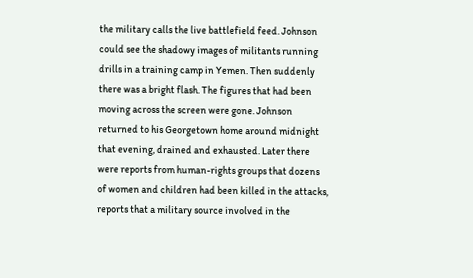the military calls the live battlefield feed. Johnson could see the shadowy images of militants running drills in a training camp in Yemen. Then suddenly there was a bright flash. The figures that had been moving across the screen were gone. Johnson returned to his Georgetown home around midnight that evening, drained and exhausted. Later there were reports from human-rights groups that dozens of women and children had been killed in the attacks, reports that a military source involved in the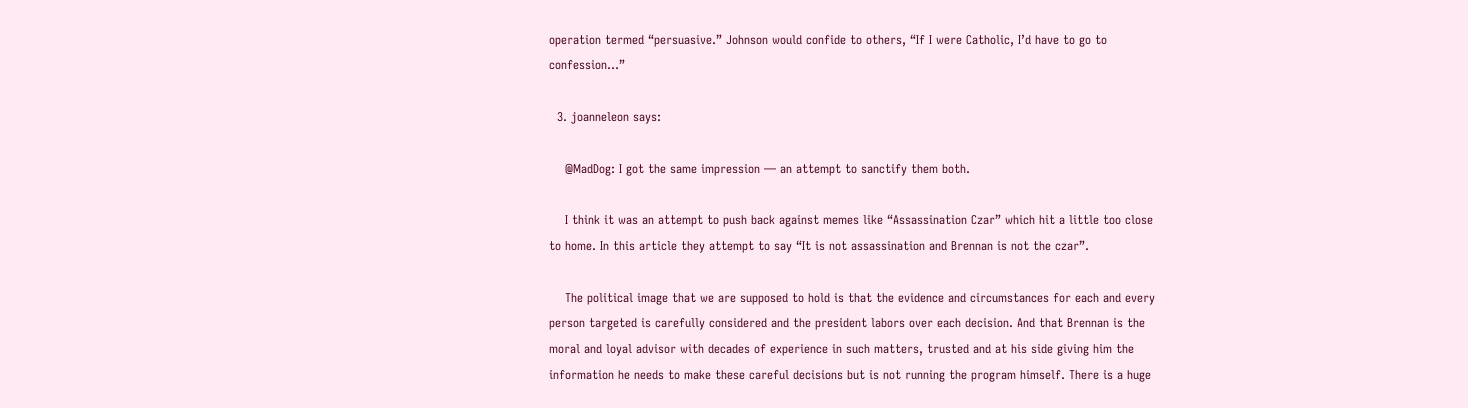operation termed “persuasive.” Johnson would confide to others, “If I were Catholic, I’d have to go to confession…”

  3. joanneleon says:

    @MadDog: I got the same impression — an attempt to sanctify them both.

    I think it was an attempt to push back against memes like “Assassination Czar” which hit a little too close to home. In this article they attempt to say “It is not assassination and Brennan is not the czar”.

    The political image that we are supposed to hold is that the evidence and circumstances for each and every person targeted is carefully considered and the president labors over each decision. And that Brennan is the moral and loyal advisor with decades of experience in such matters, trusted and at his side giving him the information he needs to make these careful decisions but is not running the program himself. There is a huge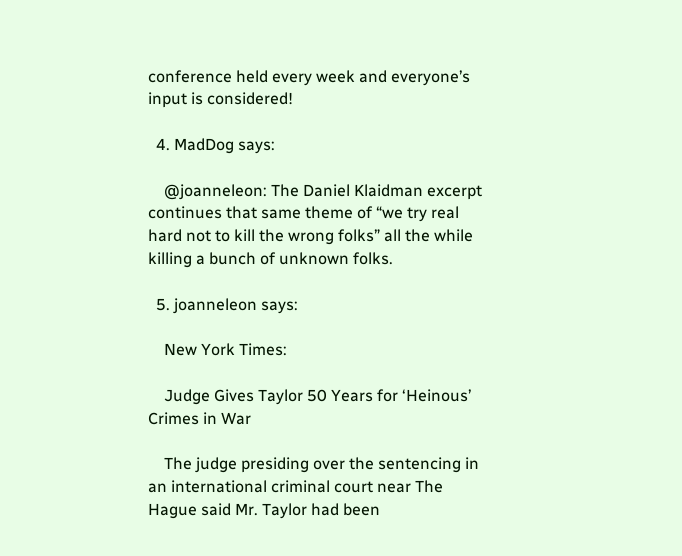conference held every week and everyone’s input is considered!

  4. MadDog says:

    @joanneleon: The Daniel Klaidman excerpt continues that same theme of “we try real hard not to kill the wrong folks” all the while killing a bunch of unknown folks.

  5. joanneleon says:

    New York Times:

    Judge Gives Taylor 50 Years for ‘Heinous’ Crimes in War

    The judge presiding over the sentencing in an international criminal court near The Hague said Mr. Taylor had been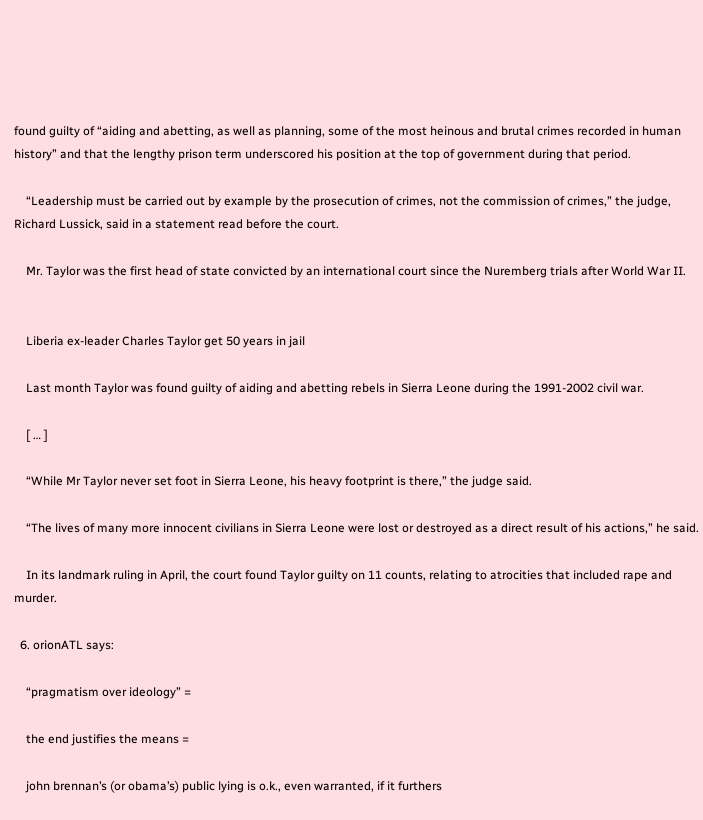found guilty of “aiding and abetting, as well as planning, some of the most heinous and brutal crimes recorded in human history” and that the lengthy prison term underscored his position at the top of government during that period.

    “Leadership must be carried out by example by the prosecution of crimes, not the commission of crimes,” the judge, Richard Lussick, said in a statement read before the court.

    Mr. Taylor was the first head of state convicted by an international court since the Nuremberg trials after World War II.


    Liberia ex-leader Charles Taylor get 50 years in jail

    Last month Taylor was found guilty of aiding and abetting rebels in Sierra Leone during the 1991-2002 civil war.

    [ … ]

    “While Mr Taylor never set foot in Sierra Leone, his heavy footprint is there,” the judge said.

    “The lives of many more innocent civilians in Sierra Leone were lost or destroyed as a direct result of his actions,” he said.

    In its landmark ruling in April, the court found Taylor guilty on 11 counts, relating to atrocities that included rape and murder.

  6. orionATL says:

    “pragmatism over ideology” =

    the end justifies the means =

    john brennan’s (or obama’s) public lying is o.k., even warranted, if it furthers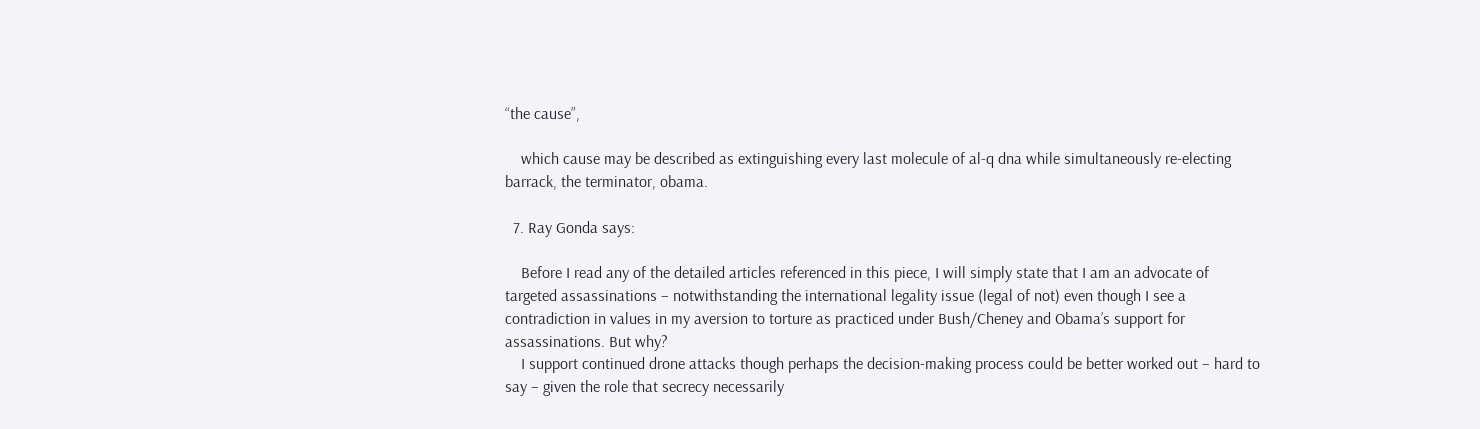“the cause”,

    which cause may be described as extinguishing every last molecule of al-q dna while simultaneously re-electing barrack, the terminator, obama.

  7. Ray Gonda says:

    Before I read any of the detailed articles referenced in this piece, I will simply state that I am an advocate of targeted assassinations – notwithstanding the international legality issue (legal of not) even though I see a contradiction in values in my aversion to torture as practiced under Bush/Cheney and Obama’s support for assassinations. But why?
    I support continued drone attacks though perhaps the decision-making process could be better worked out – hard to say – given the role that secrecy necessarily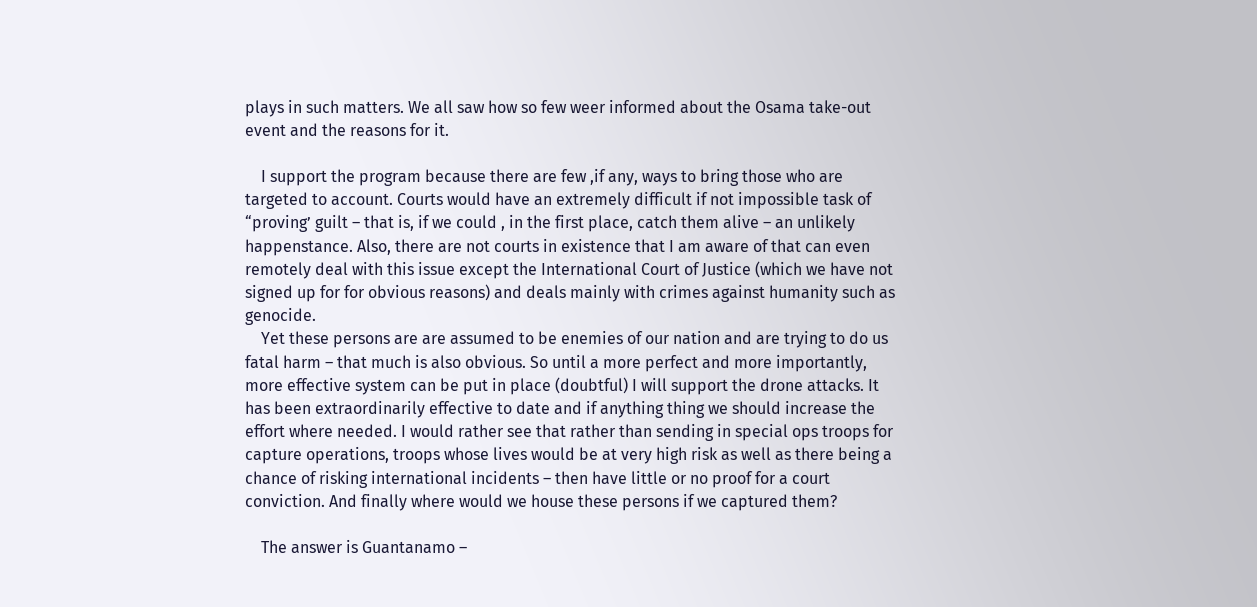plays in such matters. We all saw how so few weer informed about the Osama take-out event and the reasons for it.

    I support the program because there are few ,if any, ways to bring those who are targeted to account. Courts would have an extremely difficult if not impossible task of “proving’ guilt – that is, if we could , in the first place, catch them alive – an unlikely happenstance. Also, there are not courts in existence that I am aware of that can even remotely deal with this issue except the International Court of Justice (which we have not signed up for for obvious reasons) and deals mainly with crimes against humanity such as genocide.
    Yet these persons are are assumed to be enemies of our nation and are trying to do us fatal harm – that much is also obvious. So until a more perfect and more importantly, more effective system can be put in place (doubtful) I will support the drone attacks. It has been extraordinarily effective to date and if anything thing we should increase the effort where needed. I would rather see that rather than sending in special ops troops for capture operations, troops whose lives would be at very high risk as well as there being a chance of risking international incidents – then have little or no proof for a court conviction. And finally where would we house these persons if we captured them?

    The answer is Guantanamo –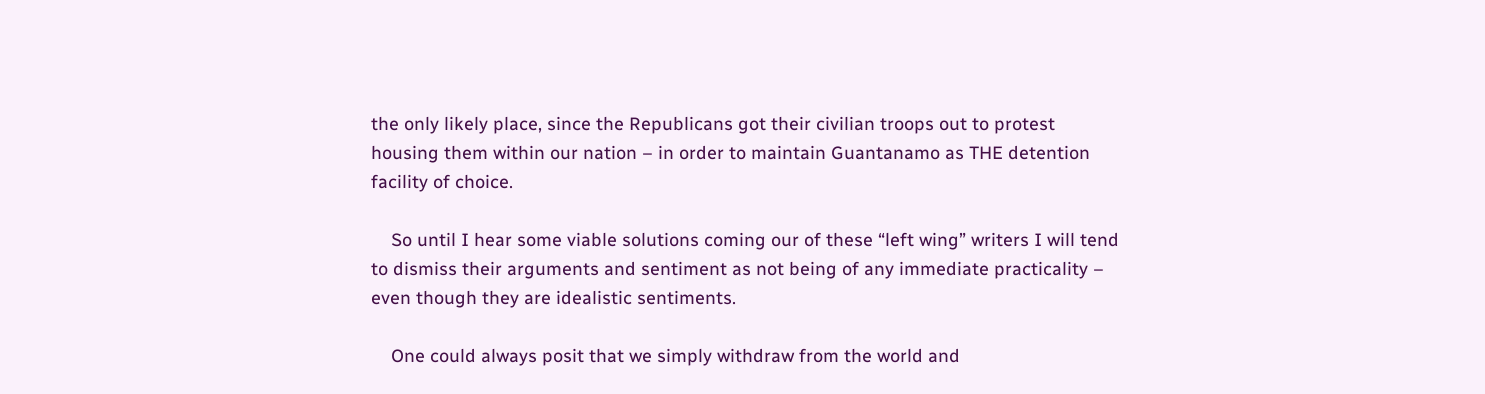the only likely place, since the Republicans got their civilian troops out to protest housing them within our nation – in order to maintain Guantanamo as THE detention facility of choice.

    So until I hear some viable solutions coming our of these “left wing” writers I will tend to dismiss their arguments and sentiment as not being of any immediate practicality – even though they are idealistic sentiments.

    One could always posit that we simply withdraw from the world and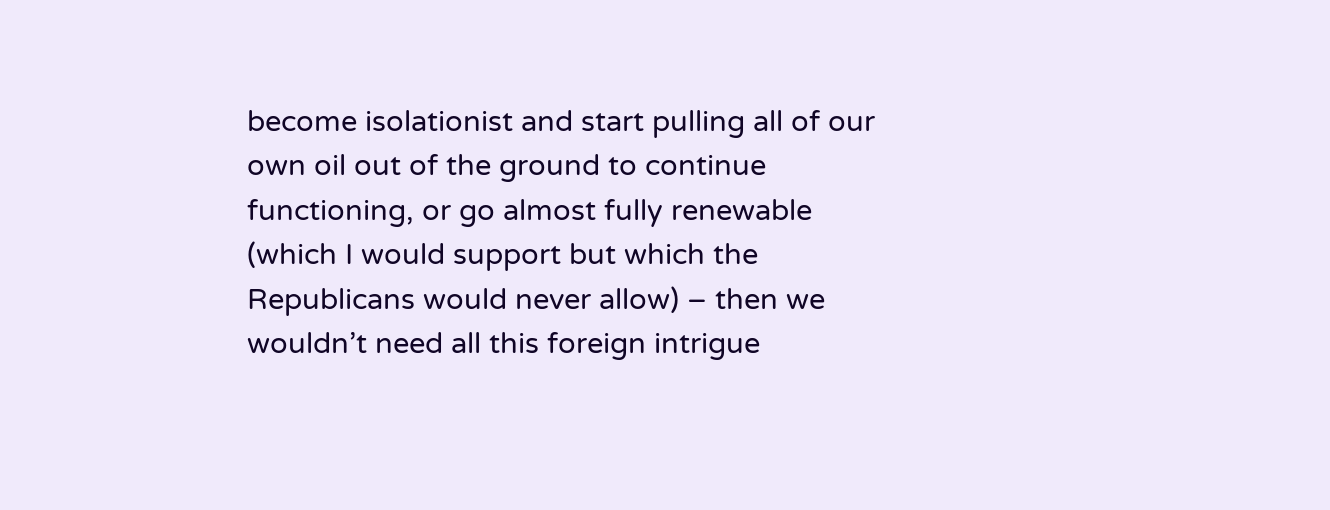become isolationist and start pulling all of our own oil out of the ground to continue functioning, or go almost fully renewable (which I would support but which the Republicans would never allow) – then we wouldn’t need all this foreign intrigue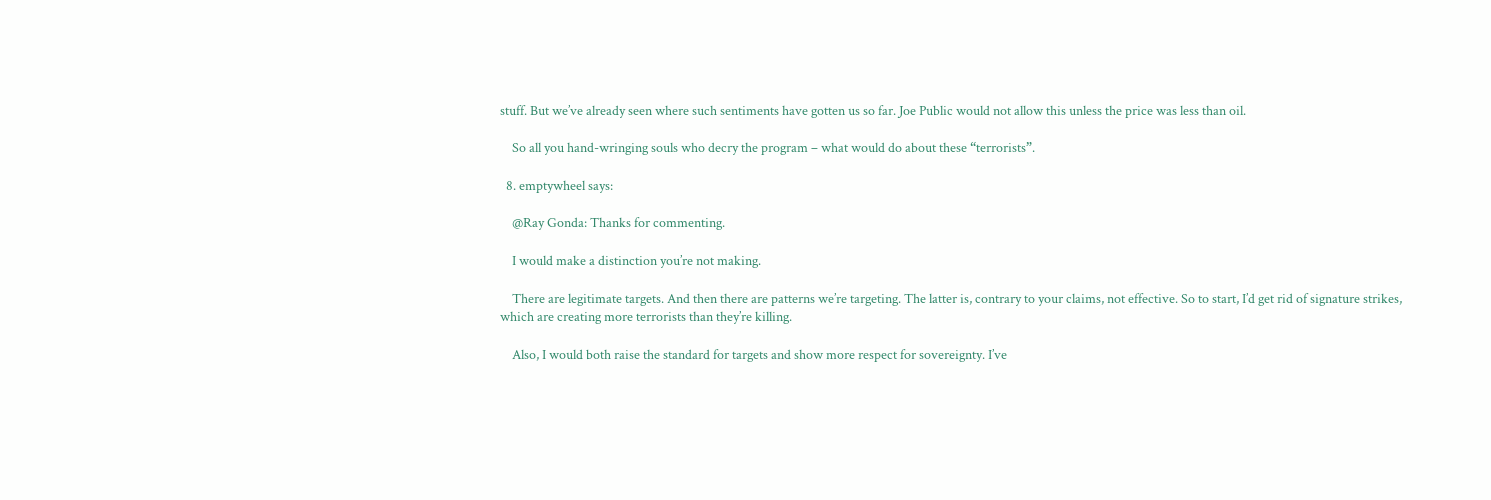stuff. But we’ve already seen where such sentiments have gotten us so far. Joe Public would not allow this unless the price was less than oil.

    So all you hand-wringing souls who decry the program – what would do about these “terrorists”.

  8. emptywheel says:

    @Ray Gonda: Thanks for commenting.

    I would make a distinction you’re not making.

    There are legitimate targets. And then there are patterns we’re targeting. The latter is, contrary to your claims, not effective. So to start, I’d get rid of signature strikes, which are creating more terrorists than they’re killing.

    Also, I would both raise the standard for targets and show more respect for sovereignty. I’ve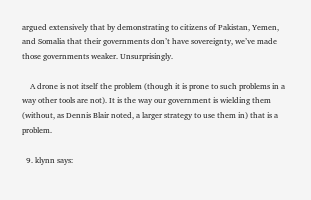argued extensively that by demonstrating to citizens of Pakistan, Yemen, and Somalia that their governments don’t have sovereignty, we’ve made those governments weaker. Unsurprisingly.

    A drone is not itself the problem (though it is prone to such problems in a way other tools are not). It is the way our government is wielding them (without, as Dennis Blair noted, a larger strategy to use them in) that is a problem.

  9. klynn says: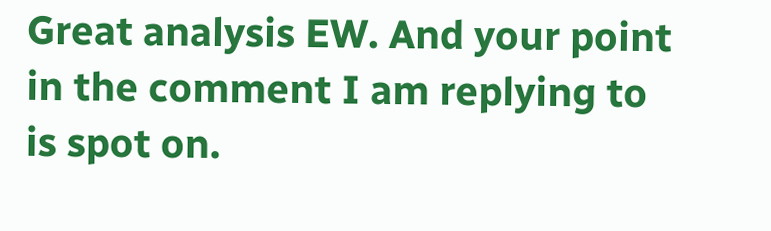Great analysis EW. And your point in the comment I am replying to is spot on.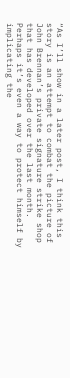“As I’ll show in a later post, I think this story is an attempt to combat the picture of John Brennan’s private signature strike shop that has developed over the last month. Perhaps it’s even a way to protect himself by implicating the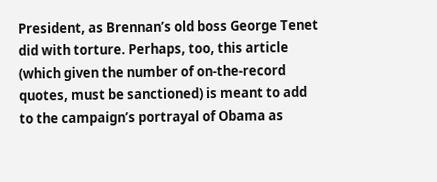President, as Brennan’s old boss George Tenet did with torture. Perhaps, too, this article (which given the number of on-the-record quotes, must be sanctioned) is meant to add to the campaign’s portrayal of Obama as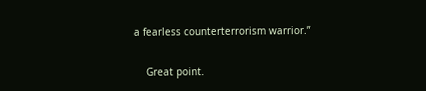a fearless counterterrorism warrior.”

    Great point.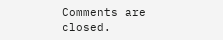Comments are closed.